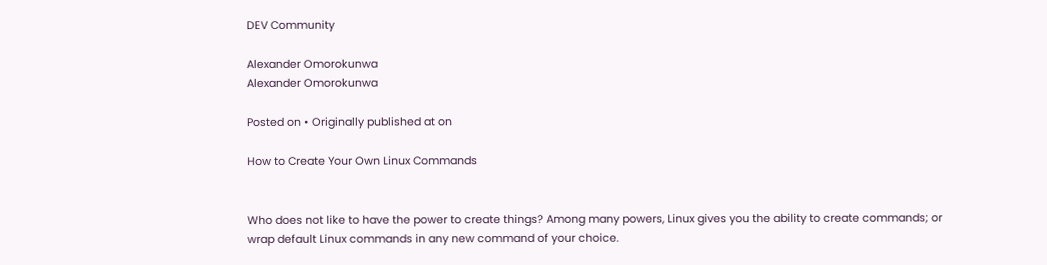DEV Community

Alexander Omorokunwa
Alexander Omorokunwa

Posted on • Originally published at on

How to Create Your Own Linux Commands


Who does not like to have the power to create things? Among many powers, Linux gives you the ability to create commands; or wrap default Linux commands in any new command of your choice.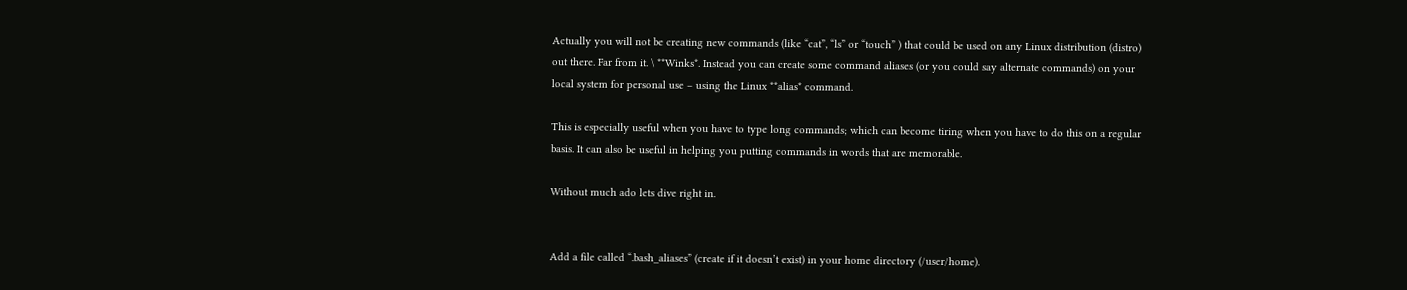Actually you will not be creating new commands (like “cat”, “ls” or “touch” ) that could be used on any Linux distribution (distro) out there. Far from it. \ **Winks*. Instead you can create some command aliases (or you could say alternate commands) on your local system for personal use – using the Linux **alias* command.

This is especially useful when you have to type long commands; which can become tiring when you have to do this on a regular basis. It can also be useful in helping you putting commands in words that are memorable.

Without much ado lets dive right in.


Add a file called “.bash_aliases” (create if it doesn’t exist) in your home directory (/user/home).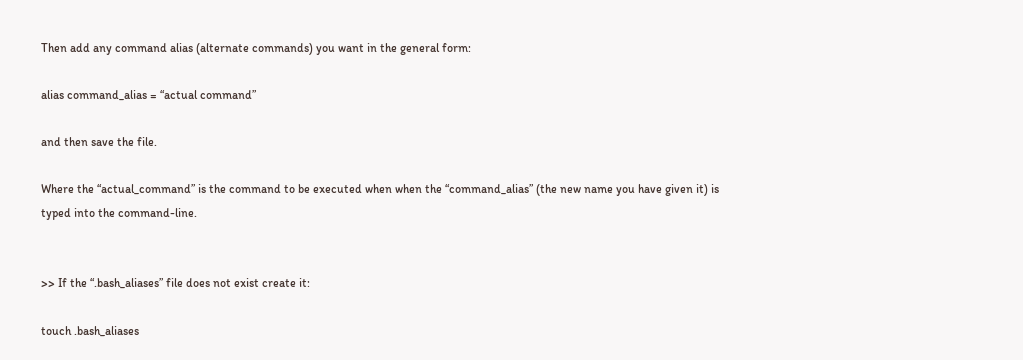Then add any command alias (alternate commands) you want in the general form:

alias command_alias = “actual command”

and then save the file.

Where the “actual_command” is the command to be executed when when the “command_alias” (the new name you have given it) is typed into the command-line.


>> If the “.bash_aliases” file does not exist create it:

touch .bash_aliases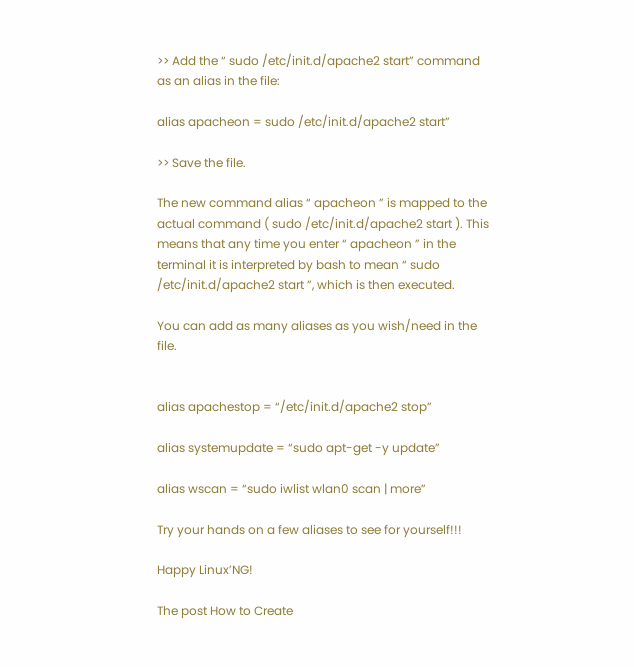>> Add the “ sudo /etc/init.d/apache2 start” command as an alias in the file:

alias apacheon = sudo /etc/init.d/apache2 start”

>> Save the file.

The new command alias “ apacheon ” is mapped to the actual command ( sudo /etc/init.d/apache2 start ). This means that any time you enter “ apacheon ” in the terminal it is interpreted by bash to mean “ sudo /etc/init.d/apache2 start ”, which is then executed.

You can add as many aliases as you wish/need in the file.


alias apachestop = “/etc/init.d/apache2 stop”

alias systemupdate = “sudo apt-get -y update”

alias wscan = “sudo iwlist wlan0 scan | more”

Try your hands on a few aliases to see for yourself!!!

Happy Linux’NG!

The post How to Create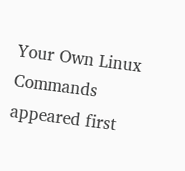Your Own Linux Commands appeared first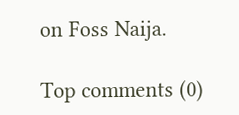on Foss Naija.

Top comments (0)